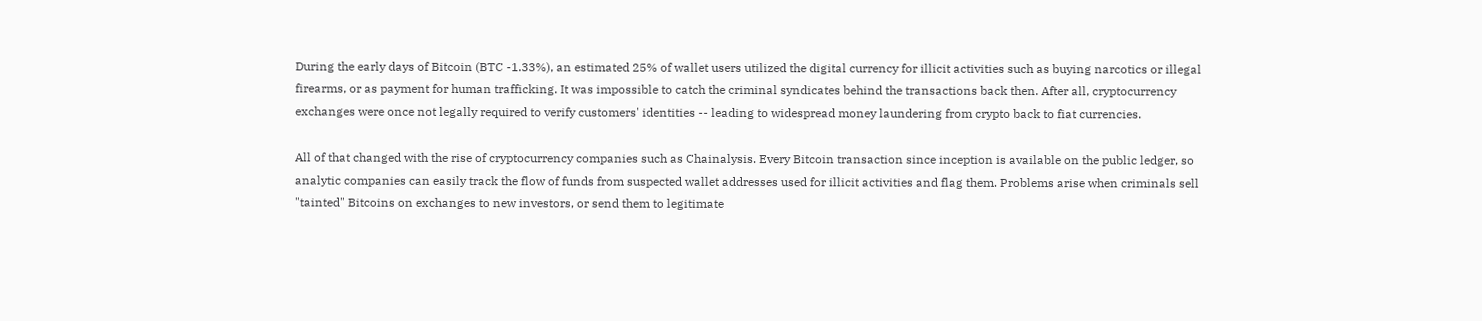During the early days of Bitcoin (BTC -1.33%), an estimated 25% of wallet users utilized the digital currency for illicit activities such as buying narcotics or illegal firearms, or as payment for human trafficking. It was impossible to catch the criminal syndicates behind the transactions back then. After all, cryptocurrency exchanges were once not legally required to verify customers' identities -- leading to widespread money laundering from crypto back to fiat currencies.

All of that changed with the rise of cryptocurrency companies such as Chainalysis. Every Bitcoin transaction since inception is available on the public ledger, so analytic companies can easily track the flow of funds from suspected wallet addresses used for illicit activities and flag them. Problems arise when criminals sell "tainted" Bitcoins on exchanges to new investors, or send them to legitimate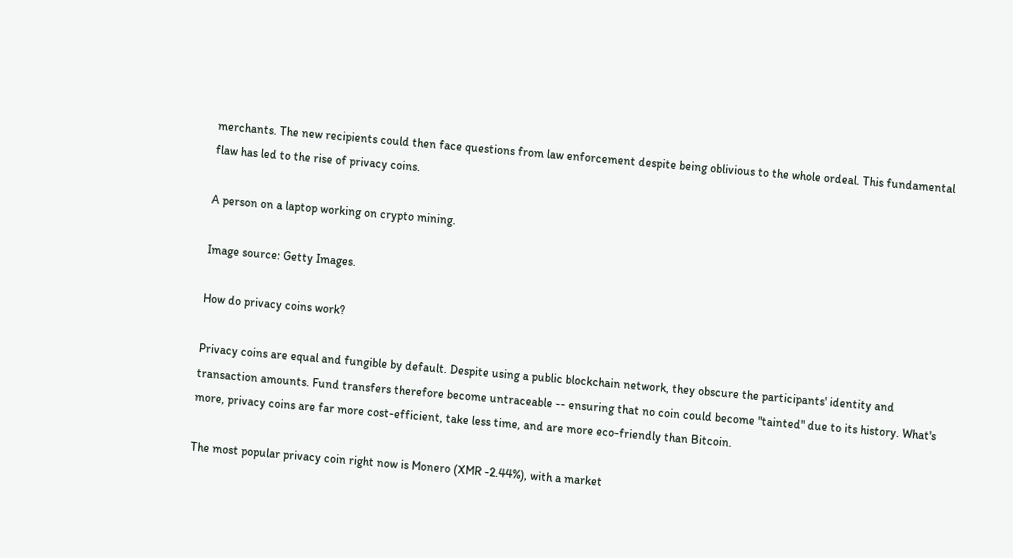merchants. The new recipients could then face questions from law enforcement despite being oblivious to the whole ordeal. This fundamental flaw has led to the rise of privacy coins.

A person on a laptop working on crypto mining.

Image source: Getty Images.

How do privacy coins work?

Privacy coins are equal and fungible by default. Despite using a public blockchain network, they obscure the participants' identity and transaction amounts. Fund transfers therefore become untraceable -- ensuring that no coin could become "tainted" due to its history. What's more, privacy coins are far more cost-efficient, take less time, and are more eco-friendly than Bitcoin.

The most popular privacy coin right now is Monero (XMR -2.44%), with a market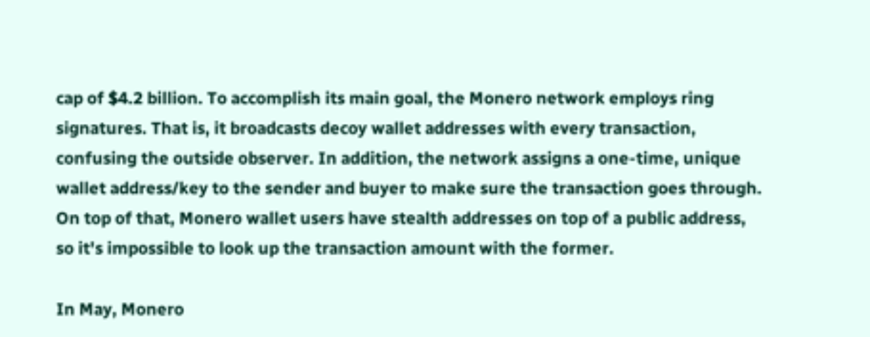cap of $4.2 billion. To accomplish its main goal, the Monero network employs ring signatures. That is, it broadcasts decoy wallet addresses with every transaction, confusing the outside observer. In addition, the network assigns a one-time, unique wallet address/key to the sender and buyer to make sure the transaction goes through. On top of that, Monero wallet users have stealth addresses on top of a public address, so it's impossible to look up the transaction amount with the former.

In May, Monero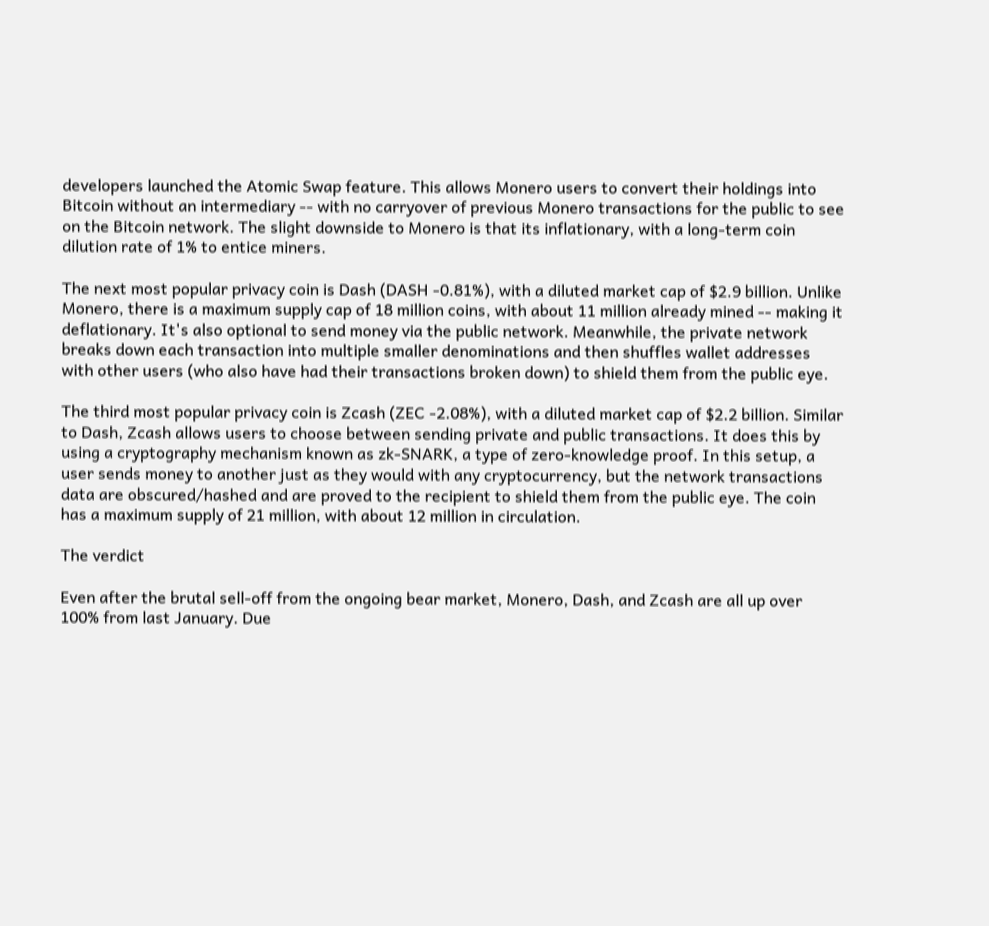developers launched the Atomic Swap feature. This allows Monero users to convert their holdings into Bitcoin without an intermediary -- with no carryover of previous Monero transactions for the public to see on the Bitcoin network. The slight downside to Monero is that its inflationary, with a long-term coin dilution rate of 1% to entice miners.

The next most popular privacy coin is Dash (DASH -0.81%), with a diluted market cap of $2.9 billion. Unlike Monero, there is a maximum supply cap of 18 million coins, with about 11 million already mined -- making it deflationary. It's also optional to send money via the public network. Meanwhile, the private network breaks down each transaction into multiple smaller denominations and then shuffles wallet addresses with other users (who also have had their transactions broken down) to shield them from the public eye.

The third most popular privacy coin is Zcash (ZEC -2.08%), with a diluted market cap of $2.2 billion. Similar to Dash, Zcash allows users to choose between sending private and public transactions. It does this by using a cryptography mechanism known as zk-SNARK, a type of zero-knowledge proof. In this setup, a user sends money to another just as they would with any cryptocurrency, but the network transactions data are obscured/hashed and are proved to the recipient to shield them from the public eye. The coin has a maximum supply of 21 million, with about 12 million in circulation.

The verdict

Even after the brutal sell-off from the ongoing bear market, Monero, Dash, and Zcash are all up over 100% from last January. Due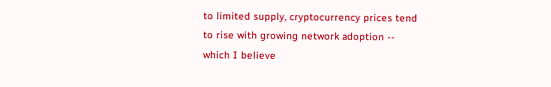to limited supply, cryptocurrency prices tend to rise with growing network adoption -- which I believe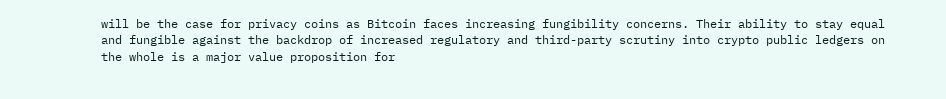will be the case for privacy coins as Bitcoin faces increasing fungibility concerns. Their ability to stay equal and fungible against the backdrop of increased regulatory and third-party scrutiny into crypto public ledgers on the whole is a major value proposition for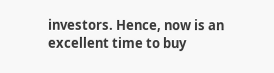investors. Hence, now is an excellent time to buy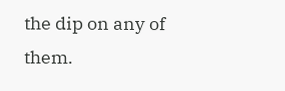the dip on any of them.